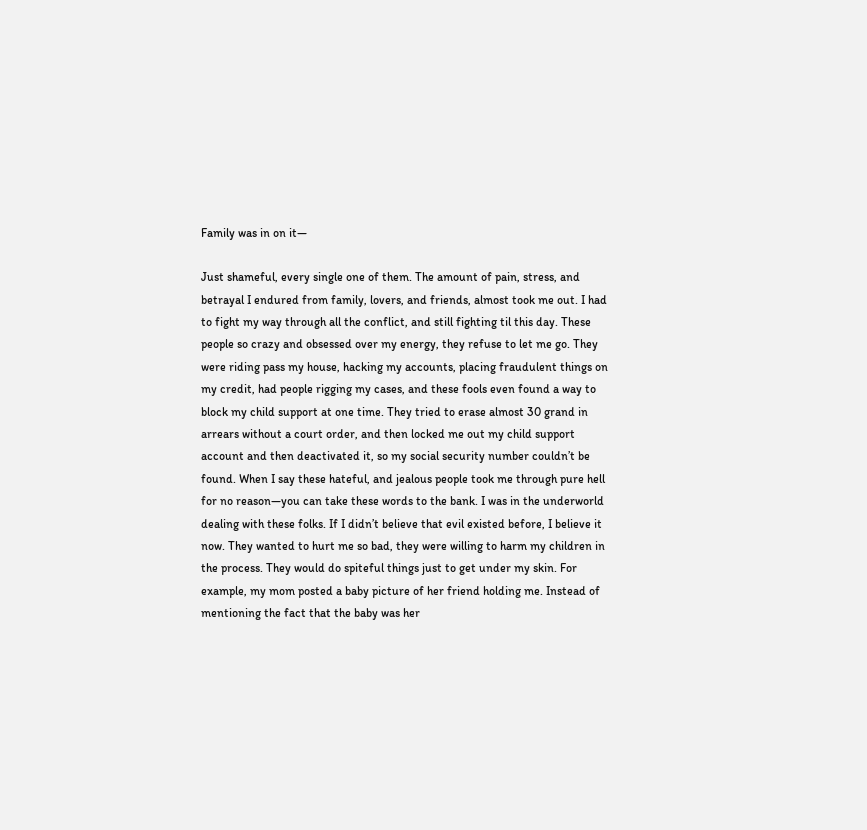Family was in on it—

Just shameful, every single one of them. The amount of pain, stress, and betrayal I endured from family, lovers, and friends, almost took me out. I had to fight my way through all the conflict, and still fighting til this day. These people so crazy and obsessed over my energy, they refuse to let me go. They were riding pass my house, hacking my accounts, placing fraudulent things on my credit, had people rigging my cases, and these fools even found a way to block my child support at one time. They tried to erase almost 30 grand in arrears without a court order, and then locked me out my child support account and then deactivated it, so my social security number couldn’t be found. When I say these hateful, and jealous people took me through pure hell for no reason—you can take these words to the bank. I was in the underworld dealing with these folks. If I didn’t believe that evil existed before, I believe it now. They wanted to hurt me so bad, they were willing to harm my children in the process. They would do spiteful things just to get under my skin. For example, my mom posted a baby picture of her friend holding me. Instead of mentioning the fact that the baby was her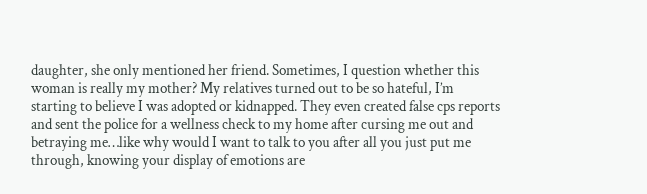daughter, she only mentioned her friend. Sometimes, I question whether this woman is really my mother? My relatives turned out to be so hateful, I’m starting to believe I was adopted or kidnapped. They even created false cps reports and sent the police for a wellness check to my home after cursing me out and betraying me…like why would I want to talk to you after all you just put me through, knowing your display of emotions are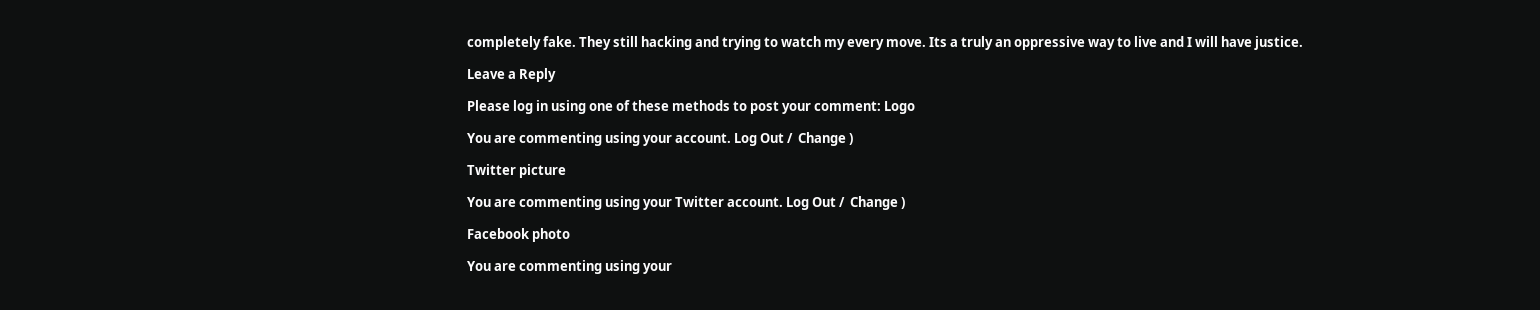completely fake. They still hacking and trying to watch my every move. Its a truly an oppressive way to live and I will have justice.

Leave a Reply

Please log in using one of these methods to post your comment: Logo

You are commenting using your account. Log Out /  Change )

Twitter picture

You are commenting using your Twitter account. Log Out /  Change )

Facebook photo

You are commenting using your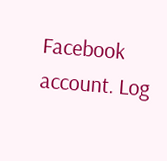Facebook account. Log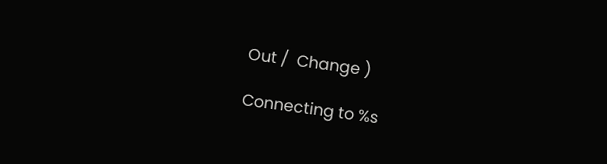Out /  Change )

Connecting to %s